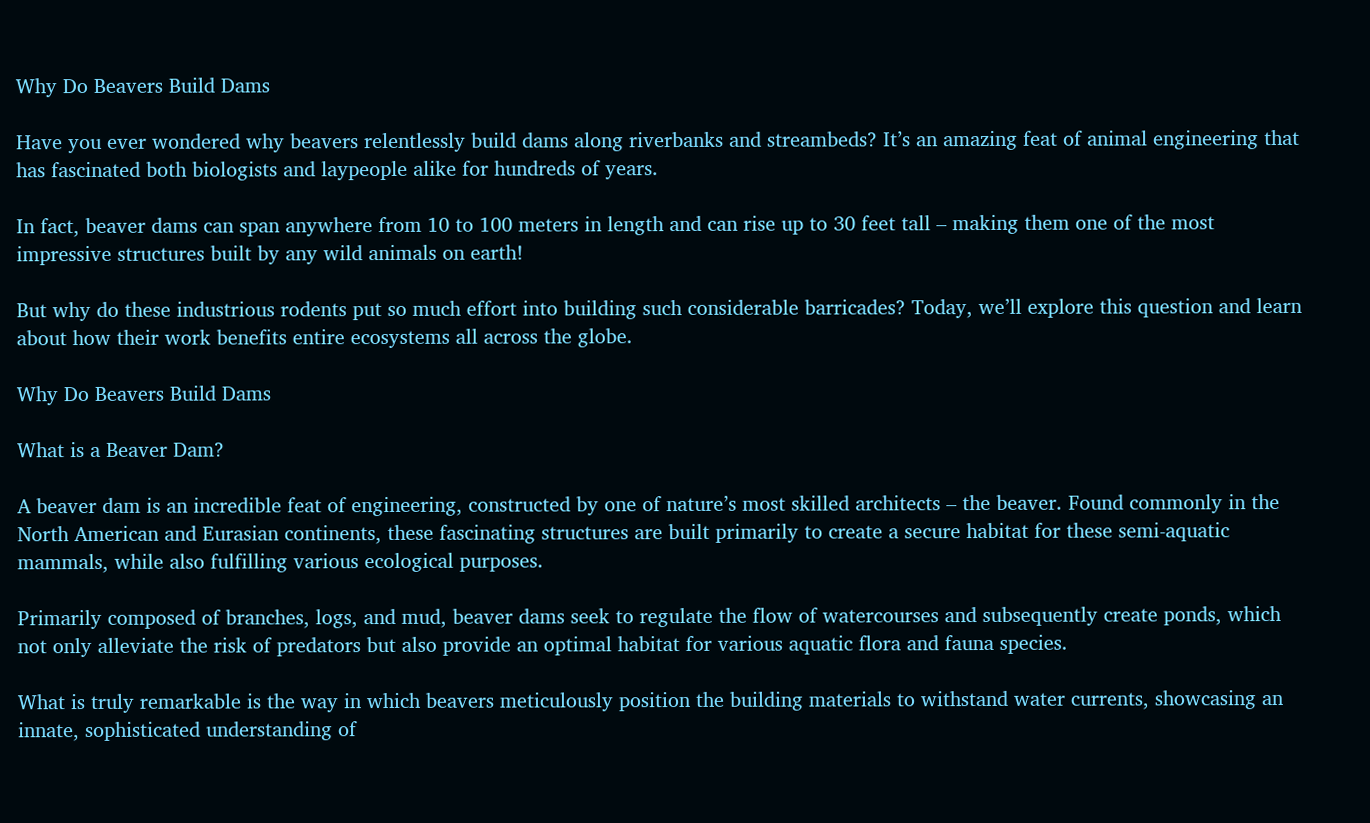Why Do Beavers Build Dams

Have you ever wondered why beavers relentlessly build dams along riverbanks and streambeds? It’s an amazing feat of animal engineering that has fascinated both biologists and laypeople alike for hundreds of years.

In fact, beaver dams can span anywhere from 10 to 100 meters in length and can rise up to 30 feet tall – making them one of the most impressive structures built by any wild animals on earth!

But why do these industrious rodents put so much effort into building such considerable barricades? Today, we’ll explore this question and learn about how their work benefits entire ecosystems all across the globe.

Why Do Beavers Build Dams

What is a Beaver Dam?

A beaver dam is an incredible feat of engineering, constructed by one of nature’s most skilled architects – the beaver. Found commonly in the North American and Eurasian continents, these fascinating structures are built primarily to create a secure habitat for these semi-aquatic mammals, while also fulfilling various ecological purposes.

Primarily composed of branches, logs, and mud, beaver dams seek to regulate the flow of watercourses and subsequently create ponds, which not only alleviate the risk of predators but also provide an optimal habitat for various aquatic flora and fauna species.

What is truly remarkable is the way in which beavers meticulously position the building materials to withstand water currents, showcasing an innate, sophisticated understanding of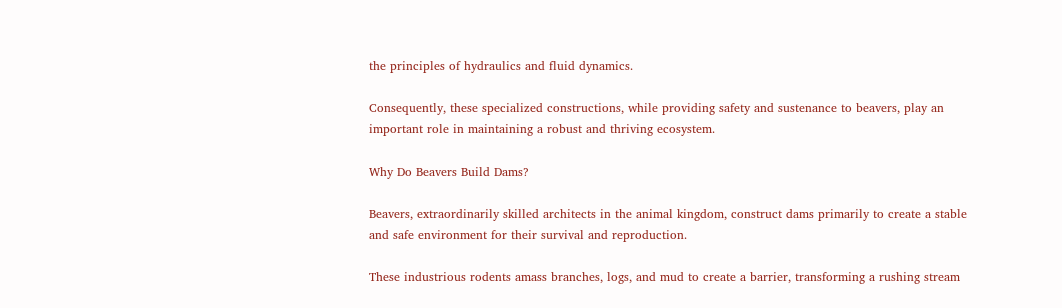the principles of hydraulics and fluid dynamics.

Consequently, these specialized constructions, while providing safety and sustenance to beavers, play an important role in maintaining a robust and thriving ecosystem.

Why Do Beavers Build Dams?

Beavers, extraordinarily skilled architects in the animal kingdom, construct dams primarily to create a stable and safe environment for their survival and reproduction.

These industrious rodents amass branches, logs, and mud to create a barrier, transforming a rushing stream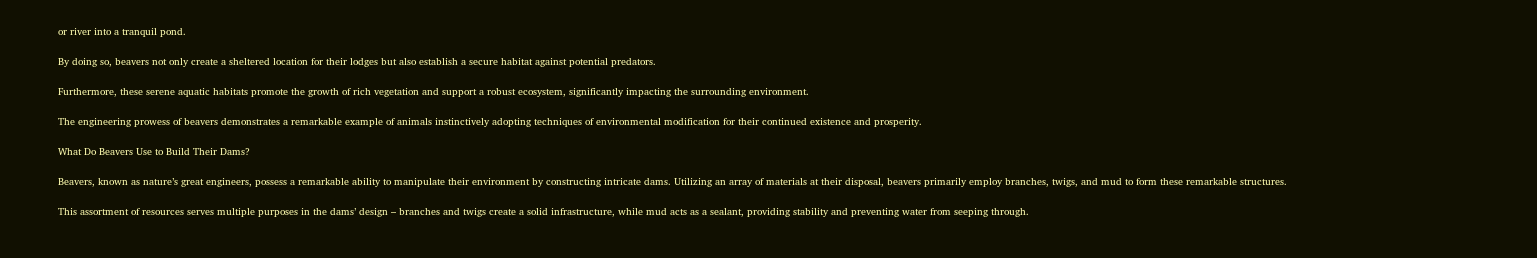or river into a tranquil pond.

By doing so, beavers not only create a sheltered location for their lodges but also establish a secure habitat against potential predators.

Furthermore, these serene aquatic habitats promote the growth of rich vegetation and support a robust ecosystem, significantly impacting the surrounding environment.

The engineering prowess of beavers demonstrates a remarkable example of animals instinctively adopting techniques of environmental modification for their continued existence and prosperity.

What Do Beavers Use to Build Their Dams?

Beavers, known as nature’s great engineers, possess a remarkable ability to manipulate their environment by constructing intricate dams. Utilizing an array of materials at their disposal, beavers primarily employ branches, twigs, and mud to form these remarkable structures.

This assortment of resources serves multiple purposes in the dams’ design – branches and twigs create a solid infrastructure, while mud acts as a sealant, providing stability and preventing water from seeping through.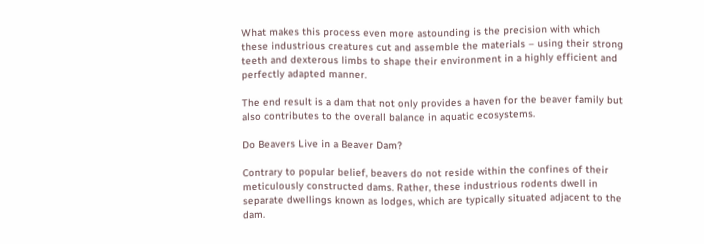What makes this process even more astounding is the precision with which these industrious creatures cut and assemble the materials – using their strong teeth and dexterous limbs to shape their environment in a highly efficient and perfectly adapted manner.

The end result is a dam that not only provides a haven for the beaver family but also contributes to the overall balance in aquatic ecosystems.

Do Beavers Live in a Beaver Dam?

Contrary to popular belief, beavers do not reside within the confines of their meticulously constructed dams. Rather, these industrious rodents dwell in separate dwellings known as lodges, which are typically situated adjacent to the dam.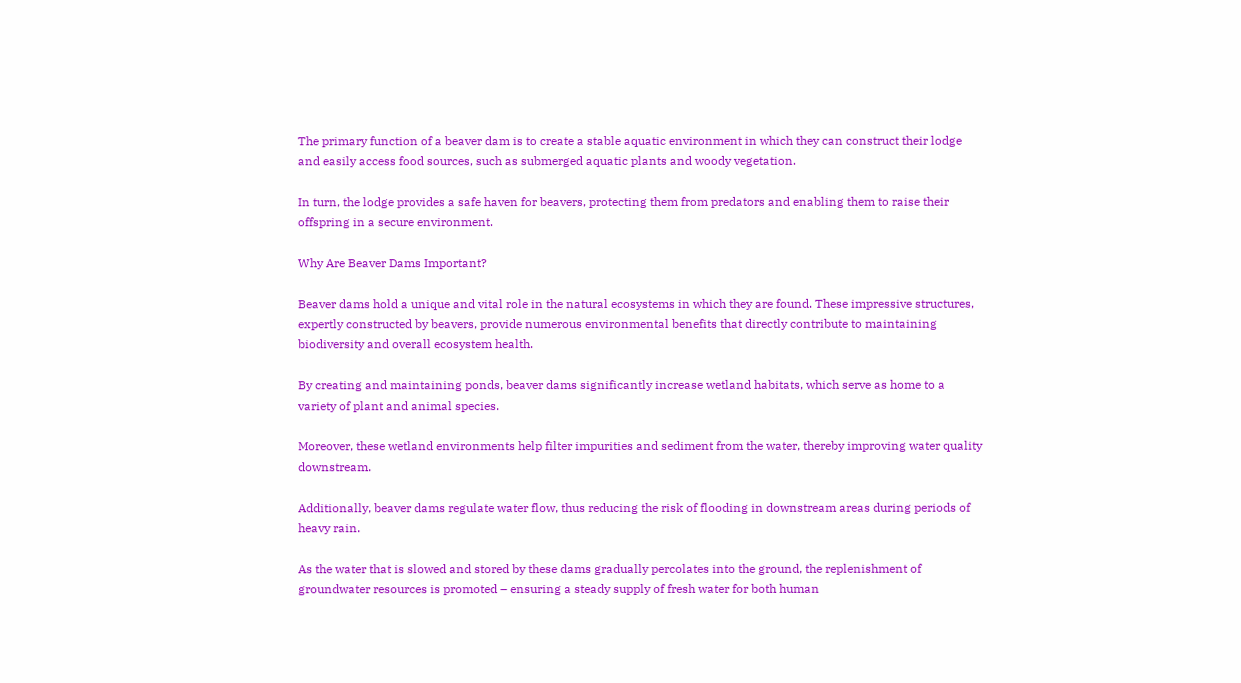The primary function of a beaver dam is to create a stable aquatic environment in which they can construct their lodge and easily access food sources, such as submerged aquatic plants and woody vegetation.

In turn, the lodge provides a safe haven for beavers, protecting them from predators and enabling them to raise their offspring in a secure environment.

Why Are Beaver Dams Important?

Beaver dams hold a unique and vital role in the natural ecosystems in which they are found. These impressive structures, expertly constructed by beavers, provide numerous environmental benefits that directly contribute to maintaining biodiversity and overall ecosystem health.

By creating and maintaining ponds, beaver dams significantly increase wetland habitats, which serve as home to a variety of plant and animal species.

Moreover, these wetland environments help filter impurities and sediment from the water, thereby improving water quality downstream.

Additionally, beaver dams regulate water flow, thus reducing the risk of flooding in downstream areas during periods of heavy rain.

As the water that is slowed and stored by these dams gradually percolates into the ground, the replenishment of groundwater resources is promoted – ensuring a steady supply of fresh water for both human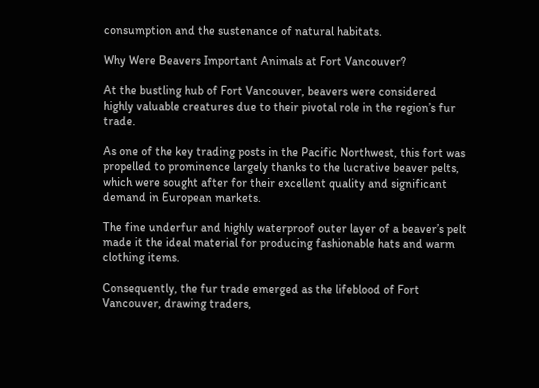consumption and the sustenance of natural habitats.

Why Were Beavers Important Animals at Fort Vancouver?

At the bustling hub of Fort Vancouver, beavers were considered highly valuable creatures due to their pivotal role in the region’s fur trade.

As one of the key trading posts in the Pacific Northwest, this fort was propelled to prominence largely thanks to the lucrative beaver pelts, which were sought after for their excellent quality and significant demand in European markets.

The fine underfur and highly waterproof outer layer of a beaver’s pelt made it the ideal material for producing fashionable hats and warm clothing items.

Consequently, the fur trade emerged as the lifeblood of Fort Vancouver, drawing traders,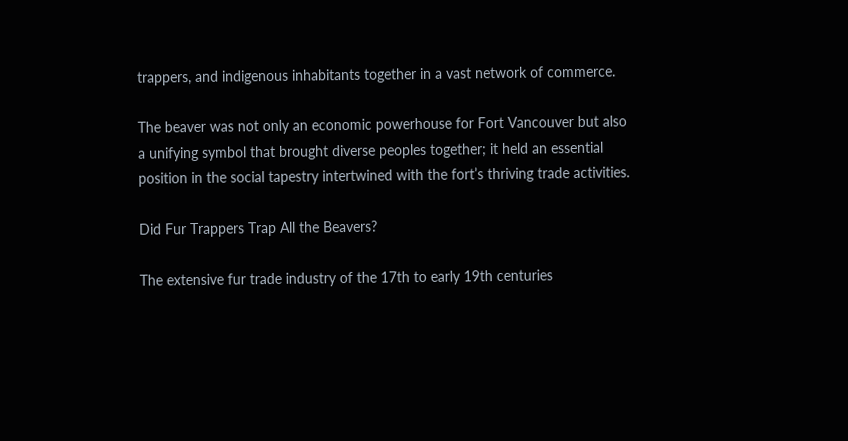trappers, and indigenous inhabitants together in a vast network of commerce.

The beaver was not only an economic powerhouse for Fort Vancouver but also a unifying symbol that brought diverse peoples together; it held an essential position in the social tapestry intertwined with the fort’s thriving trade activities.

Did Fur Trappers Trap All the Beavers?

The extensive fur trade industry of the 17th to early 19th centuries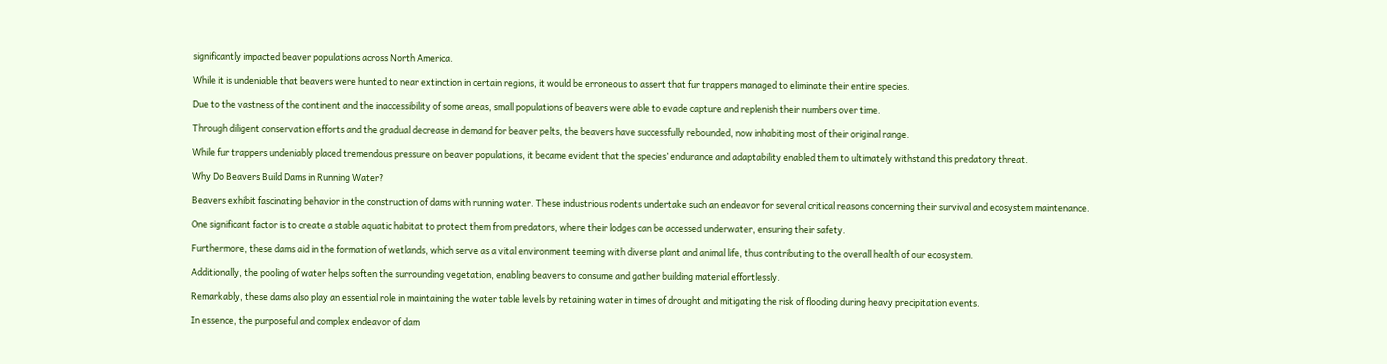significantly impacted beaver populations across North America.

While it is undeniable that beavers were hunted to near extinction in certain regions, it would be erroneous to assert that fur trappers managed to eliminate their entire species.

Due to the vastness of the continent and the inaccessibility of some areas, small populations of beavers were able to evade capture and replenish their numbers over time.

Through diligent conservation efforts and the gradual decrease in demand for beaver pelts, the beavers have successfully rebounded, now inhabiting most of their original range.

While fur trappers undeniably placed tremendous pressure on beaver populations, it became evident that the species’ endurance and adaptability enabled them to ultimately withstand this predatory threat.

Why Do Beavers Build Dams in Running Water?

Beavers exhibit fascinating behavior in the construction of dams with running water. These industrious rodents undertake such an endeavor for several critical reasons concerning their survival and ecosystem maintenance.

One significant factor is to create a stable aquatic habitat to protect them from predators, where their lodges can be accessed underwater, ensuring their safety.

Furthermore, these dams aid in the formation of wetlands, which serve as a vital environment teeming with diverse plant and animal life, thus contributing to the overall health of our ecosystem.

Additionally, the pooling of water helps soften the surrounding vegetation, enabling beavers to consume and gather building material effortlessly.

Remarkably, these dams also play an essential role in maintaining the water table levels by retaining water in times of drought and mitigating the risk of flooding during heavy precipitation events.

In essence, the purposeful and complex endeavor of dam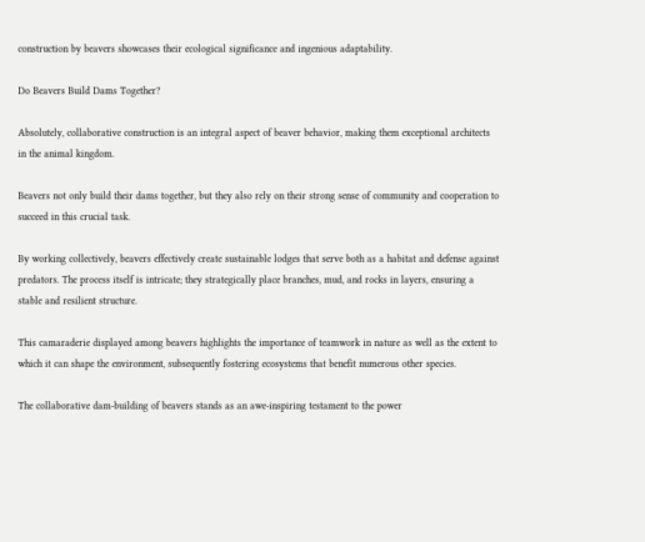construction by beavers showcases their ecological significance and ingenious adaptability.

Do Beavers Build Dams Together?

Absolutely, collaborative construction is an integral aspect of beaver behavior, making them exceptional architects in the animal kingdom.

Beavers not only build their dams together, but they also rely on their strong sense of community and cooperation to succeed in this crucial task.

By working collectively, beavers effectively create sustainable lodges that serve both as a habitat and defense against predators. The process itself is intricate; they strategically place branches, mud, and rocks in layers, ensuring a stable and resilient structure.

This camaraderie displayed among beavers highlights the importance of teamwork in nature as well as the extent to which it can shape the environment, subsequently fostering ecosystems that benefit numerous other species.

The collaborative dam-building of beavers stands as an awe-inspiring testament to the power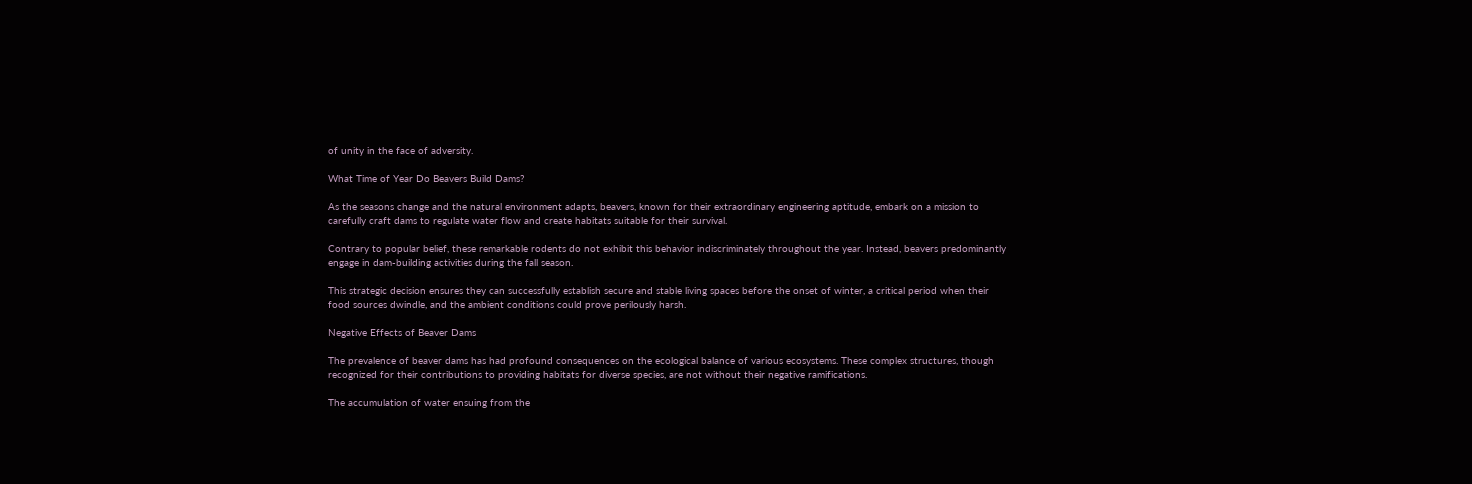of unity in the face of adversity.

What Time of Year Do Beavers Build Dams?

As the seasons change and the natural environment adapts, beavers, known for their extraordinary engineering aptitude, embark on a mission to carefully craft dams to regulate water flow and create habitats suitable for their survival.

Contrary to popular belief, these remarkable rodents do not exhibit this behavior indiscriminately throughout the year. Instead, beavers predominantly engage in dam-building activities during the fall season.

This strategic decision ensures they can successfully establish secure and stable living spaces before the onset of winter, a critical period when their food sources dwindle, and the ambient conditions could prove perilously harsh.

Negative Effects of Beaver Dams

The prevalence of beaver dams has had profound consequences on the ecological balance of various ecosystems. These complex structures, though recognized for their contributions to providing habitats for diverse species, are not without their negative ramifications.

The accumulation of water ensuing from the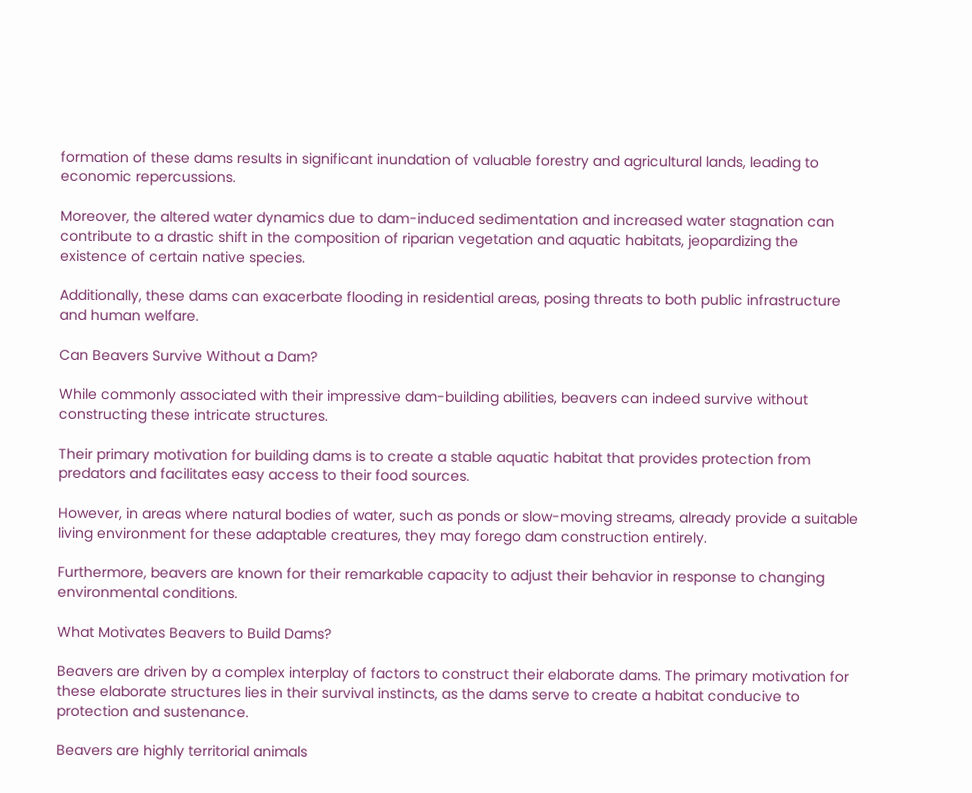formation of these dams results in significant inundation of valuable forestry and agricultural lands, leading to economic repercussions.

Moreover, the altered water dynamics due to dam-induced sedimentation and increased water stagnation can contribute to a drastic shift in the composition of riparian vegetation and aquatic habitats, jeopardizing the existence of certain native species.

Additionally, these dams can exacerbate flooding in residential areas, posing threats to both public infrastructure and human welfare.

Can Beavers Survive Without a Dam?

While commonly associated with their impressive dam-building abilities, beavers can indeed survive without constructing these intricate structures.

Their primary motivation for building dams is to create a stable aquatic habitat that provides protection from predators and facilitates easy access to their food sources.

However, in areas where natural bodies of water, such as ponds or slow-moving streams, already provide a suitable living environment for these adaptable creatures, they may forego dam construction entirely.

Furthermore, beavers are known for their remarkable capacity to adjust their behavior in response to changing environmental conditions.

What Motivates Beavers to Build Dams?

Beavers are driven by a complex interplay of factors to construct their elaborate dams. The primary motivation for these elaborate structures lies in their survival instincts, as the dams serve to create a habitat conducive to protection and sustenance.

Beavers are highly territorial animals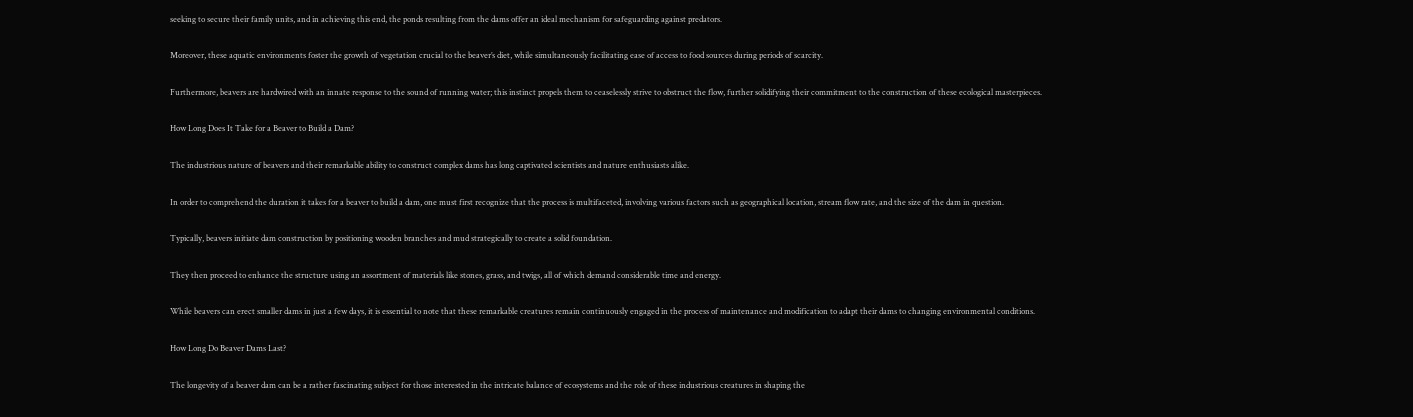seeking to secure their family units, and in achieving this end, the ponds resulting from the dams offer an ideal mechanism for safeguarding against predators.

Moreover, these aquatic environments foster the growth of vegetation crucial to the beaver’s diet, while simultaneously facilitating ease of access to food sources during periods of scarcity.

Furthermore, beavers are hardwired with an innate response to the sound of running water; this instinct propels them to ceaselessly strive to obstruct the flow, further solidifying their commitment to the construction of these ecological masterpieces.

How Long Does It Take for a Beaver to Build a Dam?

The industrious nature of beavers and their remarkable ability to construct complex dams has long captivated scientists and nature enthusiasts alike.

In order to comprehend the duration it takes for a beaver to build a dam, one must first recognize that the process is multifaceted, involving various factors such as geographical location, stream flow rate, and the size of the dam in question.

Typically, beavers initiate dam construction by positioning wooden branches and mud strategically to create a solid foundation.

They then proceed to enhance the structure using an assortment of materials like stones, grass, and twigs, all of which demand considerable time and energy.

While beavers can erect smaller dams in just a few days, it is essential to note that these remarkable creatures remain continuously engaged in the process of maintenance and modification to adapt their dams to changing environmental conditions.

How Long Do Beaver Dams Last?

The longevity of a beaver dam can be a rather fascinating subject for those interested in the intricate balance of ecosystems and the role of these industrious creatures in shaping the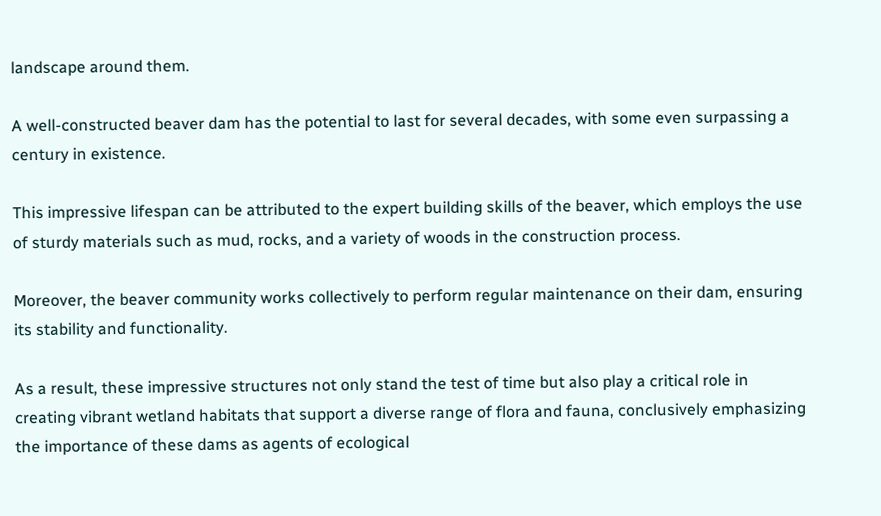landscape around them.

A well-constructed beaver dam has the potential to last for several decades, with some even surpassing a century in existence.

This impressive lifespan can be attributed to the expert building skills of the beaver, which employs the use of sturdy materials such as mud, rocks, and a variety of woods in the construction process.

Moreover, the beaver community works collectively to perform regular maintenance on their dam, ensuring its stability and functionality.

As a result, these impressive structures not only stand the test of time but also play a critical role in creating vibrant wetland habitats that support a diverse range of flora and fauna, conclusively emphasizing the importance of these dams as agents of ecological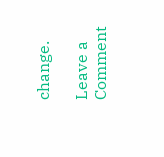change.

Leave a Comment